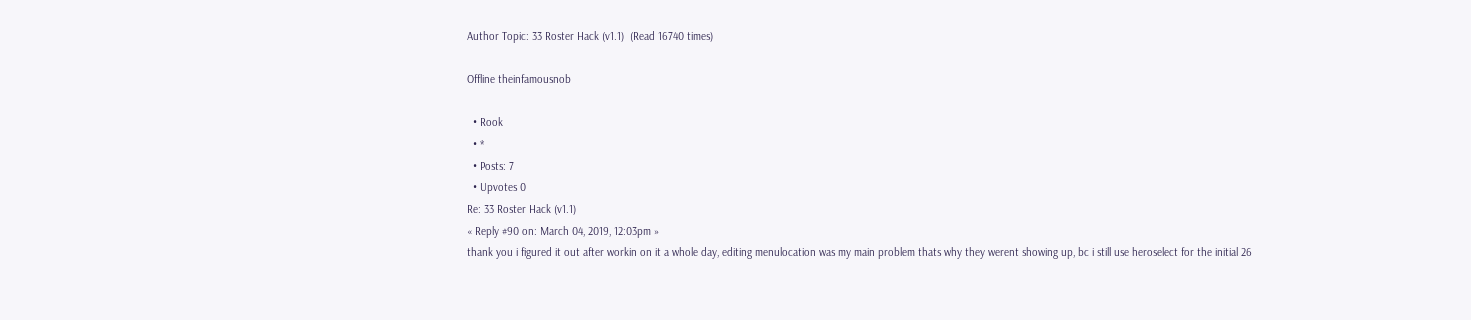Author Topic: 33 Roster Hack (v1.1)  (Read 16740 times)

Offline theinfamousnob

  • Rook
  • *
  • Posts: 7
  • Upvotes 0
Re: 33 Roster Hack (v1.1)
« Reply #90 on: March 04, 2019, 12:03pm »
thank you i figured it out after workin on it a whole day, editing menulocation was my main problem thats why they werent showing up, bc i still use heroselect for the initial 26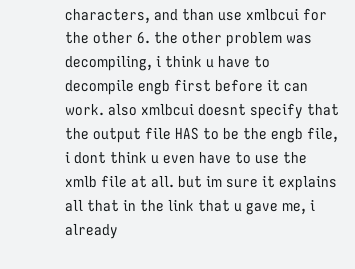characters, and than use xmlbcui for the other 6. the other problem was decompiling, i think u have to decompile engb first before it can work. also xmlbcui doesnt specify that the output file HAS to be the engb file, i dont think u even have to use the xmlb file at all. but im sure it explains all that in the link that u gave me, i already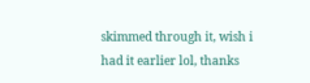skimmed through it, wish i had it earlier lol, thanks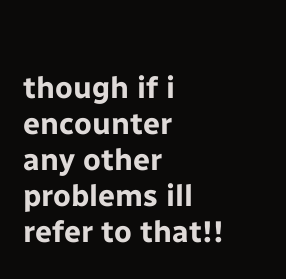though if i encounter any other problems ill refer to that!!